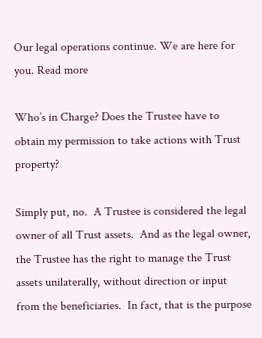Our legal operations continue. We are here for you. Read more

Who’s in Charge? Does the Trustee have to obtain my permission to take actions with Trust property?

Simply put, no.  A Trustee is considered the legal owner of all Trust assets.  And as the legal owner, the Trustee has the right to manage the Trust assets unilaterally, without direction or input from the beneficiaries.  In fact, that is the purpose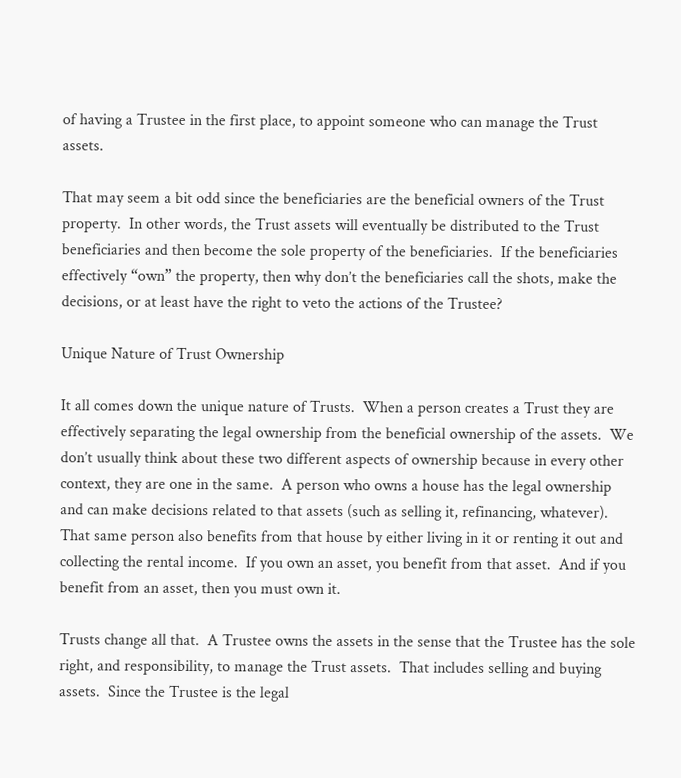of having a Trustee in the first place, to appoint someone who can manage the Trust assets.

That may seem a bit odd since the beneficiaries are the beneficial owners of the Trust property.  In other words, the Trust assets will eventually be distributed to the Trust beneficiaries and then become the sole property of the beneficiaries.  If the beneficiaries effectively “own” the property, then why don’t the beneficiaries call the shots, make the decisions, or at least have the right to veto the actions of the Trustee?

Unique Nature of Trust Ownership

It all comes down the unique nature of Trusts.  When a person creates a Trust they are effectively separating the legal ownership from the beneficial ownership of the assets.  We don’t usually think about these two different aspects of ownership because in every other context, they are one in the same.  A person who owns a house has the legal ownership and can make decisions related to that assets (such as selling it, refinancing, whatever).  That same person also benefits from that house by either living in it or renting it out and collecting the rental income.  If you own an asset, you benefit from that asset.  And if you benefit from an asset, then you must own it.

Trusts change all that.  A Trustee owns the assets in the sense that the Trustee has the sole right, and responsibility, to manage the Trust assets.  That includes selling and buying assets.  Since the Trustee is the legal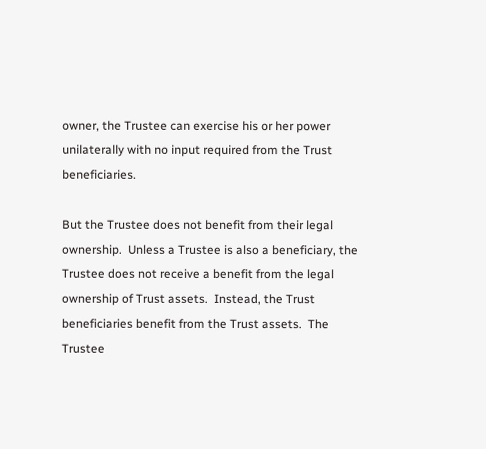owner, the Trustee can exercise his or her power unilaterally with no input required from the Trust beneficiaries.

But the Trustee does not benefit from their legal ownership.  Unless a Trustee is also a beneficiary, the Trustee does not receive a benefit from the legal ownership of Trust assets.  Instead, the Trust beneficiaries benefit from the Trust assets.  The Trustee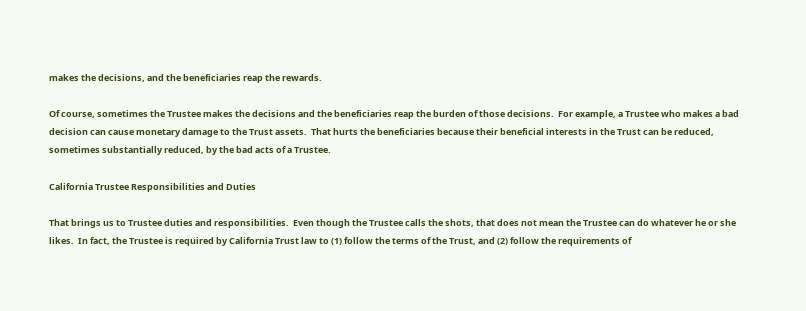makes the decisions, and the beneficiaries reap the rewards.

Of course, sometimes the Trustee makes the decisions and the beneficiaries reap the burden of those decisions.  For example, a Trustee who makes a bad decision can cause monetary damage to the Trust assets.  That hurts the beneficiaries because their beneficial interests in the Trust can be reduced, sometimes substantially reduced, by the bad acts of a Trustee.

California Trustee Responsibilities and Duties

That brings us to Trustee duties and responsibilities.  Even though the Trustee calls the shots, that does not mean the Trustee can do whatever he or she likes.  In fact, the Trustee is required by California Trust law to (1) follow the terms of the Trust, and (2) follow the requirements of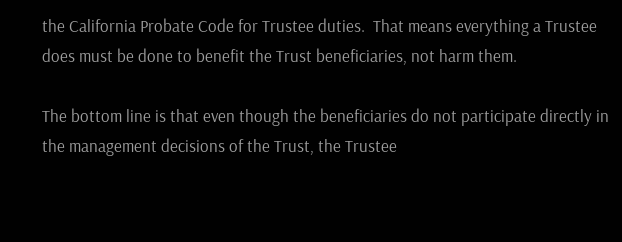the California Probate Code for Trustee duties.  That means everything a Trustee does must be done to benefit the Trust beneficiaries, not harm them.

The bottom line is that even though the beneficiaries do not participate directly in the management decisions of the Trust, the Trustee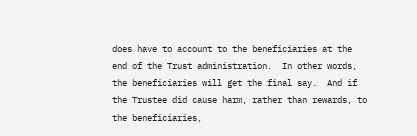does have to account to the beneficiaries at the end of the Trust administration.  In other words, the beneficiaries will get the final say.  And if the Trustee did cause harm, rather than rewards, to the beneficiaries,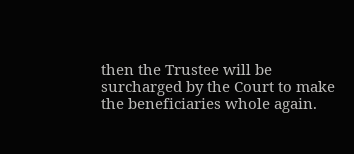then the Trustee will be surcharged by the Court to make the beneficiaries whole again.